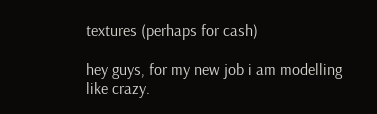textures (perhaps for cash)

hey guys, for my new job i am modelling like crazy.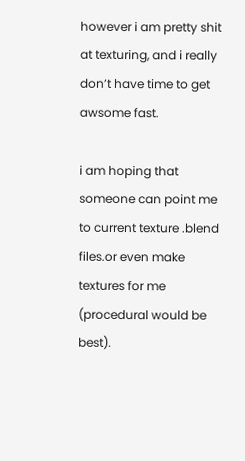however i am pretty shit at texturing, and i really don’t have time to get awsome fast.

i am hoping that someone can point me to current texture .blend files.or even make textures for me (procedural would be best).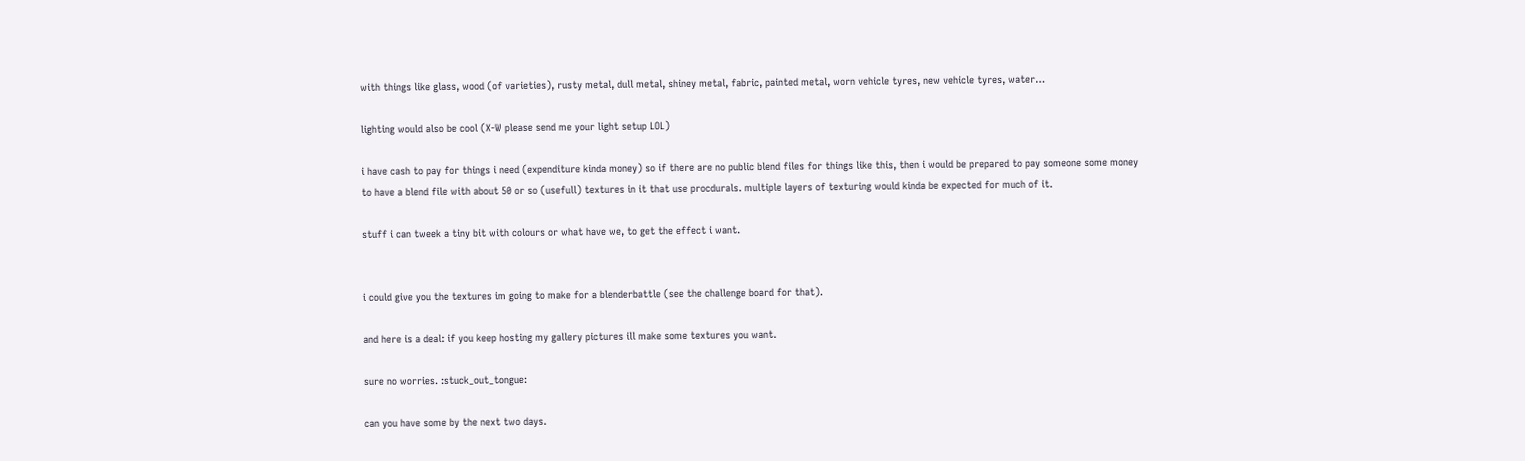with things like glass, wood (of varieties), rusty metal, dull metal, shiney metal, fabric, painted metal, worn vehicle tyres, new vehicle tyres, water…

lighting would also be cool (X-W please send me your light setup LOL)

i have cash to pay for things i need (expenditure kinda money) so if there are no public blend files for things like this, then i would be prepared to pay someone some money to have a blend file with about 50 or so (usefull) textures in it that use procdurals. multiple layers of texturing would kinda be expected for much of it.

stuff i can tweek a tiny bit with colours or what have we, to get the effect i want.


i could give you the textures im going to make for a blenderbattle (see the challenge board for that).

and here is a deal: if you keep hosting my gallery pictures ill make some textures you want.

sure no worries. :stuck_out_tongue:

can you have some by the next two days.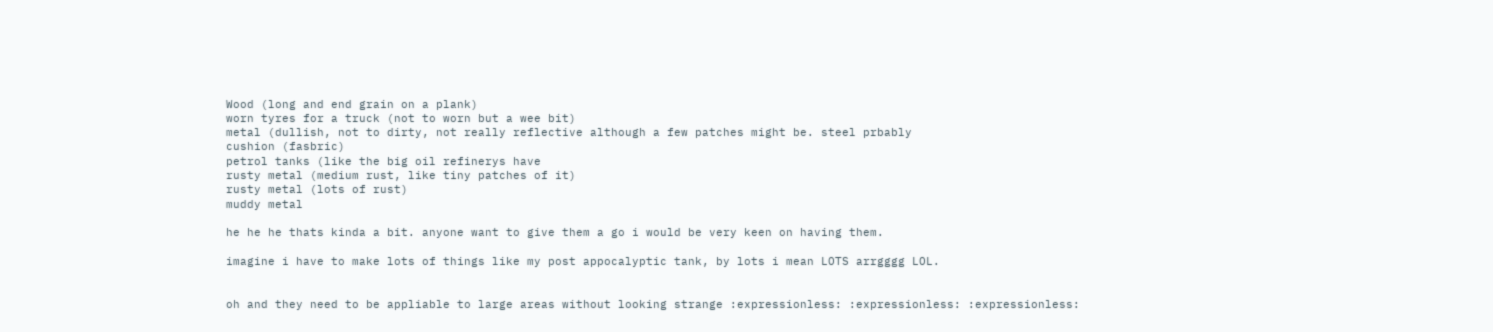Wood (long and end grain on a plank)
worn tyres for a truck (not to worn but a wee bit)
metal (dullish, not to dirty, not really reflective although a few patches might be. steel prbably
cushion (fasbric)
petrol tanks (like the big oil refinerys have
rusty metal (medium rust, like tiny patches of it)
rusty metal (lots of rust)
muddy metal

he he he thats kinda a bit. anyone want to give them a go i would be very keen on having them.

imagine i have to make lots of things like my post appocalyptic tank, by lots i mean LOTS arrgggg LOL.


oh and they need to be appliable to large areas without looking strange :expressionless: :expressionless: :expressionless: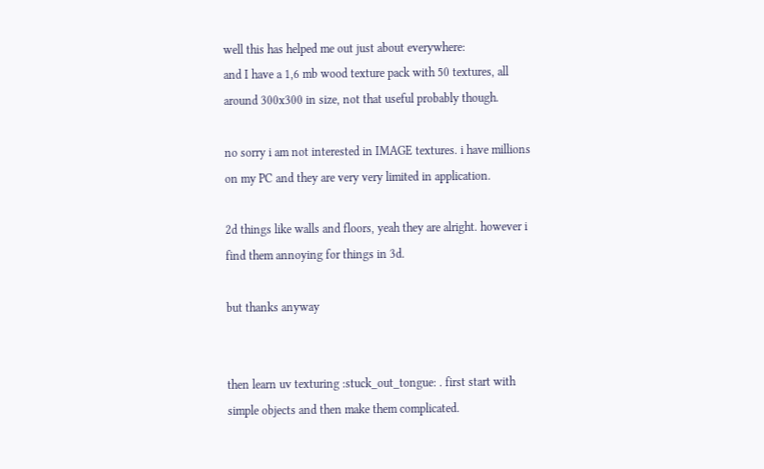well this has helped me out just about everywhere:
and I have a 1,6 mb wood texture pack with 50 textures, all around 300x300 in size, not that useful probably though.

no sorry i am not interested in IMAGE textures. i have millions on my PC and they are very very limited in application.

2d things like walls and floors, yeah they are alright. however i find them annoying for things in 3d.

but thanks anyway


then learn uv texturing :stuck_out_tongue: . first start with simple objects and then make them complicated.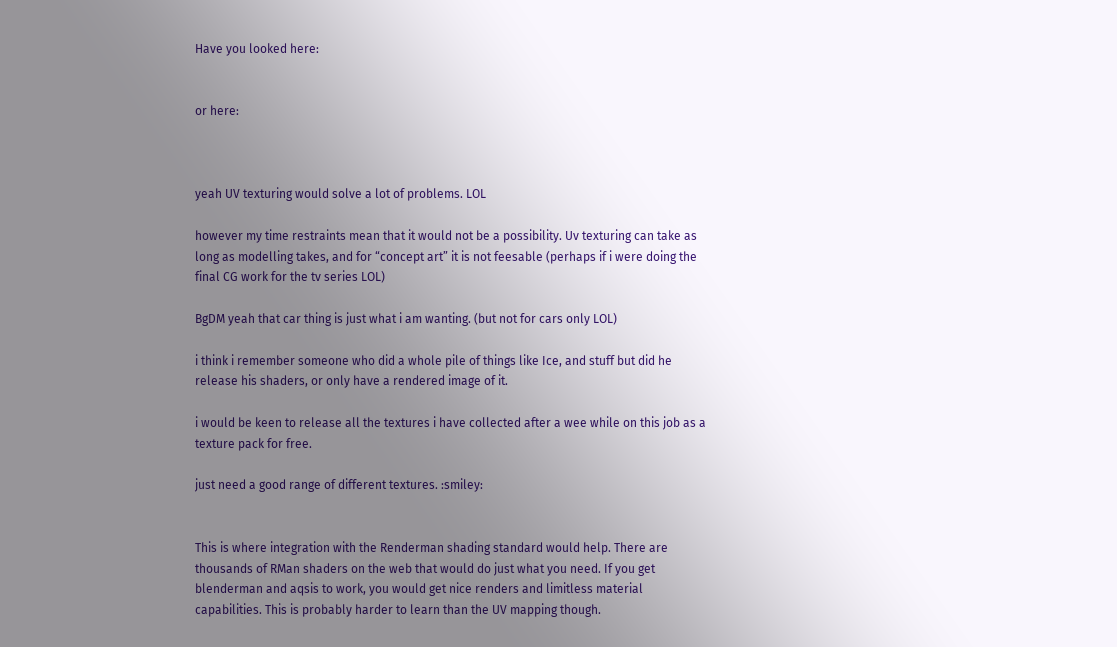Have you looked here:


or here:



yeah UV texturing would solve a lot of problems. LOL

however my time restraints mean that it would not be a possibility. Uv texturing can take as long as modelling takes, and for “concept art” it is not feesable (perhaps if i were doing the final CG work for the tv series LOL)

BgDM yeah that car thing is just what i am wanting. (but not for cars only LOL)

i think i remember someone who did a whole pile of things like Ice, and stuff but did he release his shaders, or only have a rendered image of it.

i would be keen to release all the textures i have collected after a wee while on this job as a texture pack for free.

just need a good range of different textures. :smiley:


This is where integration with the Renderman shading standard would help. There are thousands of RMan shaders on the web that would do just what you need. If you get blenderman and aqsis to work, you would get nice renders and limitless material capabilities. This is probably harder to learn than the UV mapping though.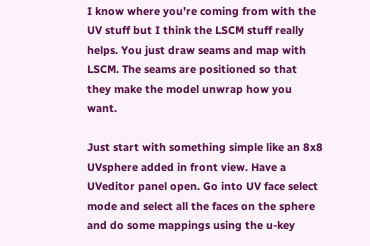I know where you’re coming from with the UV stuff but I think the LSCM stuff really helps. You just draw seams and map with LSCM. The seams are positioned so that they make the model unwrap how you want.

Just start with something simple like an 8x8 UVsphere added in front view. Have a UVeditor panel open. Go into UV face select mode and select all the faces on the sphere and do some mappings using the u-key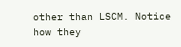other than LSCM. Notice how they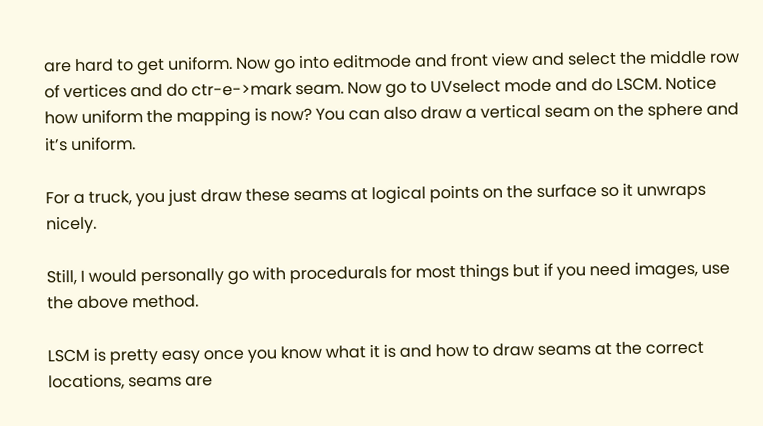are hard to get uniform. Now go into editmode and front view and select the middle row of vertices and do ctr-e->mark seam. Now go to UVselect mode and do LSCM. Notice how uniform the mapping is now? You can also draw a vertical seam on the sphere and it’s uniform.

For a truck, you just draw these seams at logical points on the surface so it unwraps nicely.

Still, I would personally go with procedurals for most things but if you need images, use the above method.

LSCM is pretty easy once you know what it is and how to draw seams at the correct locations, seams are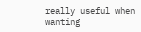really useful when wanting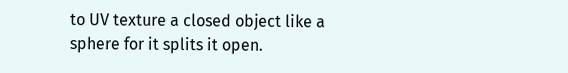to UV texture a closed object like a sphere for it splits it open.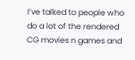I’ve talked to people who do a lot of the rendered CG movies n games and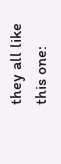they all like this one: